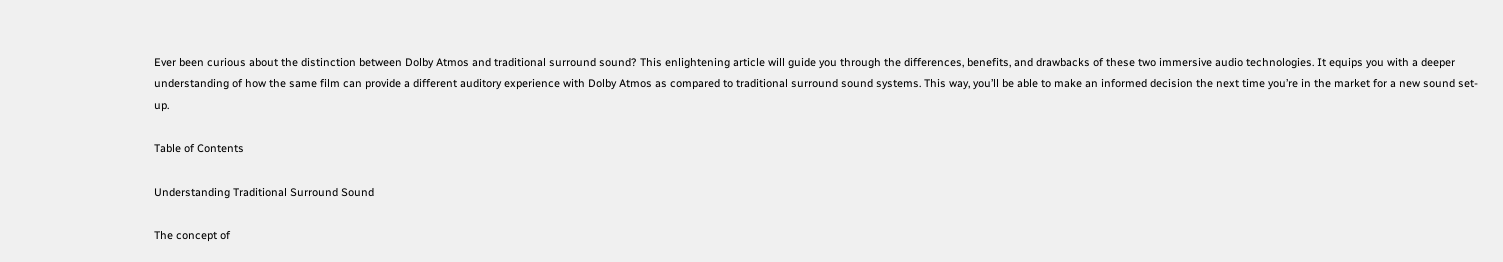Ever been curious about the distinction between Dolby Atmos and traditional surround sound? This enlightening article will guide you through the differences, benefits, and drawbacks of these two immersive audio technologies. It equips you with a deeper understanding of how the same film can provide a different auditory experience with Dolby Atmos as compared to traditional surround sound systems. This way, you’ll be able to make an informed decision the next time you’re in the market for a new sound set-up.

Table of Contents

Understanding Traditional Surround Sound

The concept of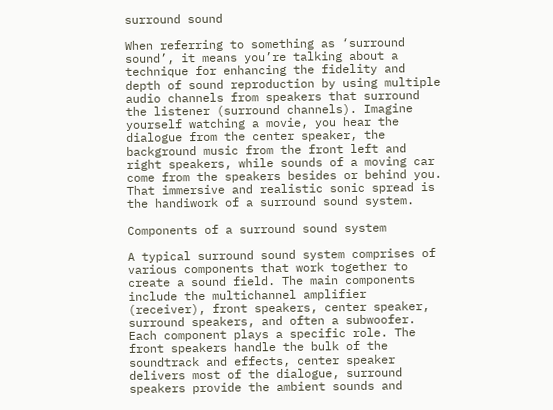surround sound

When referring to something as ‘surround sound’, it means you’re talking about a technique for enhancing the fidelity and depth of sound reproduction by using multiple audio channels from speakers that surround the listener (surround channels). Imagine yourself watching a movie, you hear the dialogue from the center speaker, the background music from the front left and right speakers, while sounds of a moving car come from the speakers besides or behind you. That immersive and realistic sonic spread is the handiwork of a surround sound system.

Components of a surround sound system

A typical surround sound system comprises of various components that work together to create a sound field. The main components include the multichannel amplifier (receiver), front speakers, center speaker, surround speakers, and often a subwoofer. Each component plays a specific role. The front speakers handle the bulk of the soundtrack and effects, center speaker delivers most of the dialogue, surround speakers provide the ambient sounds and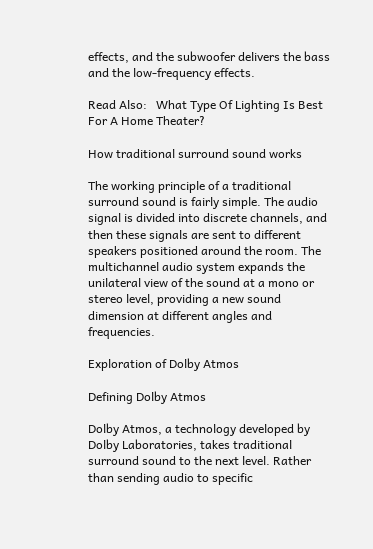effects, and the subwoofer delivers the bass and the low-frequency effects.

Read Also:   What Type Of Lighting Is Best For A Home Theater?

How traditional surround sound works

The working principle of a traditional surround sound is fairly simple. The audio signal is divided into discrete channels, and then these signals are sent to different speakers positioned around the room. The multichannel audio system expands the unilateral view of the sound at a mono or stereo level, providing a new sound dimension at different angles and frequencies.

Exploration of Dolby Atmos

Defining Dolby Atmos

Dolby Atmos, a technology developed by Dolby Laboratories, takes traditional surround sound to the next level. Rather than sending audio to specific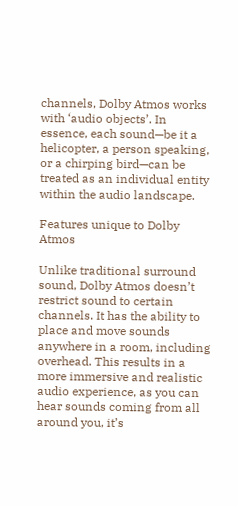channels, Dolby Atmos works with ‘audio objects’. In essence, each sound—be it a helicopter, a person speaking, or a chirping bird—can be treated as an individual entity within the audio landscape.

Features unique to Dolby Atmos

Unlike traditional surround sound, Dolby Atmos doesn’t restrict sound to certain channels. It has the ability to place and move sounds anywhere in a room, including overhead. This results in a more immersive and realistic audio experience, as you can hear sounds coming from all around you, it’s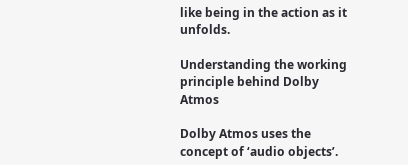like being in the action as it unfolds.

Understanding the working principle behind Dolby Atmos

Dolby Atmos uses the concept of ‘audio objects’.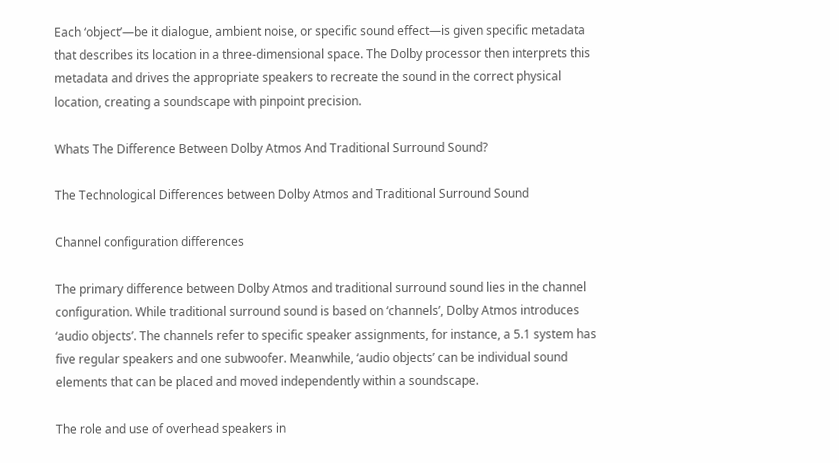Each ‘object’—be it dialogue, ambient noise, or specific sound effect—is given specific metadata that describes its location in a three-dimensional space. The Dolby processor then interprets this metadata and drives the appropriate speakers to recreate the sound in the correct physical location, creating a soundscape with pinpoint precision.

Whats The Difference Between Dolby Atmos And Traditional Surround Sound?

The Technological Differences between Dolby Atmos and Traditional Surround Sound

Channel configuration differences

The primary difference between Dolby Atmos and traditional surround sound lies in the channel configuration. While traditional surround sound is based on ‘channels’, Dolby Atmos introduces ‘audio objects’. The channels refer to specific speaker assignments, for instance, a 5.1 system has five regular speakers and one subwoofer. Meanwhile, ‘audio objects’ can be individual sound elements that can be placed and moved independently within a soundscape.

The role and use of overhead speakers in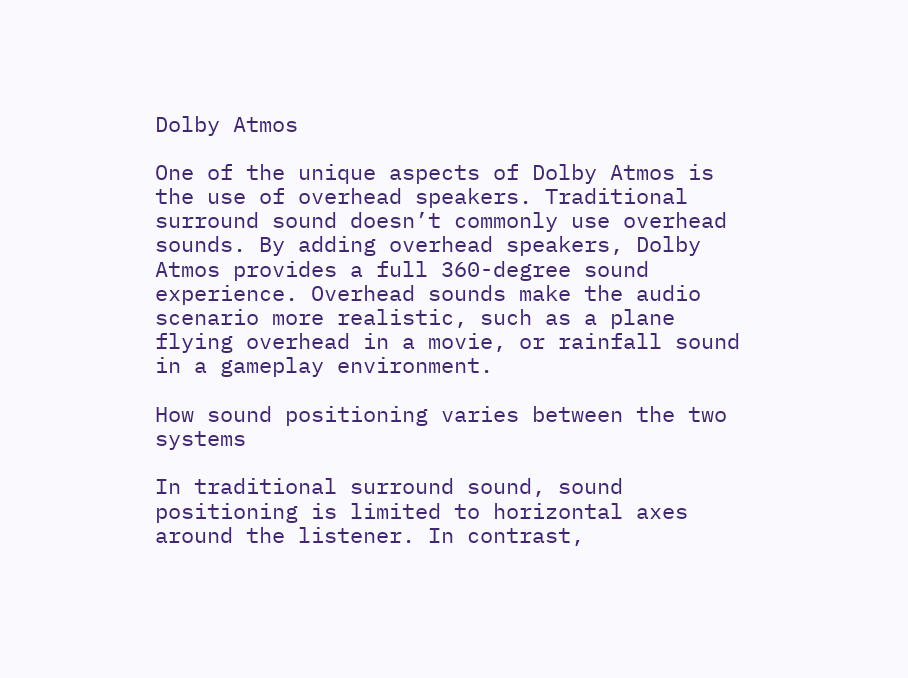Dolby Atmos

One of the unique aspects of Dolby Atmos is the use of overhead speakers. Traditional surround sound doesn’t commonly use overhead sounds. By adding overhead speakers, Dolby Atmos provides a full 360-degree sound experience. Overhead sounds make the audio scenario more realistic, such as a plane flying overhead in a movie, or rainfall sound in a gameplay environment.

How sound positioning varies between the two systems

In traditional surround sound, sound positioning is limited to horizontal axes around the listener. In contrast,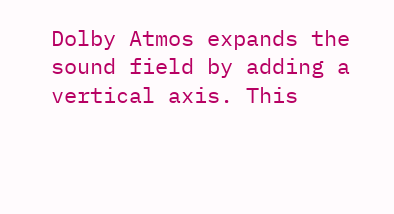Dolby Atmos expands the sound field by adding a vertical axis. This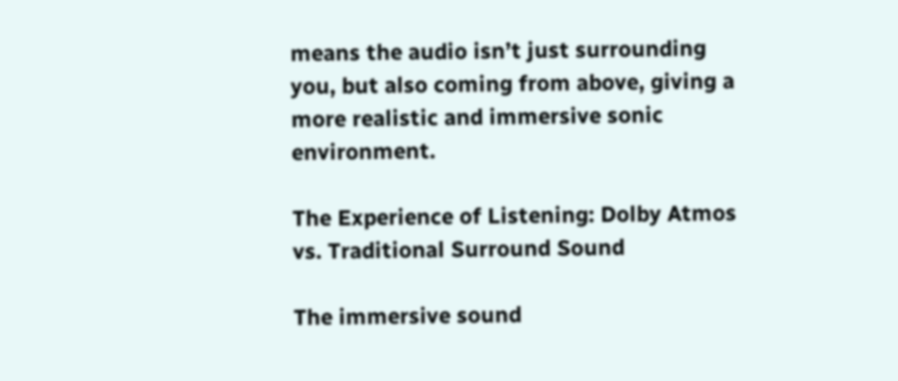means the audio isn’t just surrounding you, but also coming from above, giving a more realistic and immersive sonic environment.

The Experience of Listening: Dolby Atmos vs. Traditional Surround Sound

The immersive sound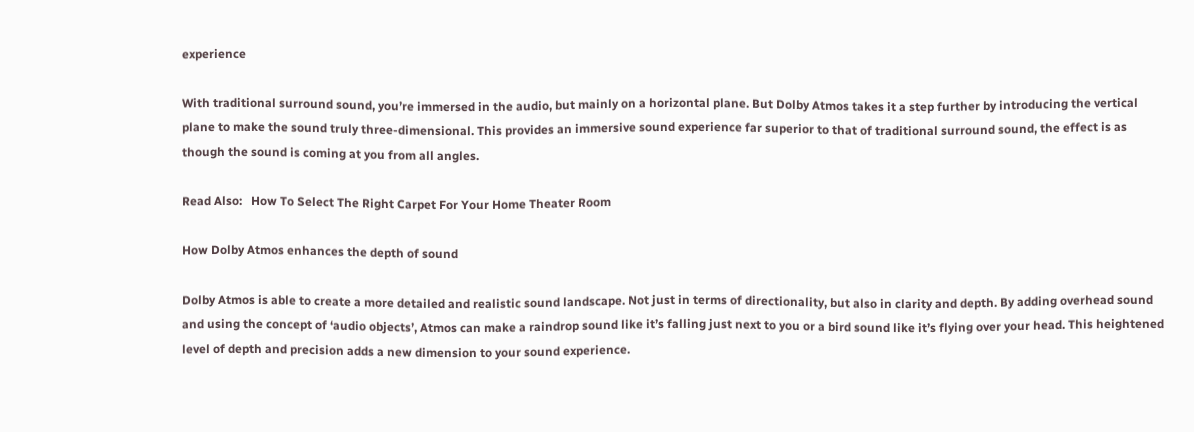experience

With traditional surround sound, you’re immersed in the audio, but mainly on a horizontal plane. But Dolby Atmos takes it a step further by introducing the vertical plane to make the sound truly three-dimensional. This provides an immersive sound experience far superior to that of traditional surround sound, the effect is as though the sound is coming at you from all angles.

Read Also:   How To Select The Right Carpet For Your Home Theater Room

How Dolby Atmos enhances the depth of sound

Dolby Atmos is able to create a more detailed and realistic sound landscape. Not just in terms of directionality, but also in clarity and depth. By adding overhead sound and using the concept of ‘audio objects’, Atmos can make a raindrop sound like it’s falling just next to you or a bird sound like it’s flying over your head. This heightened level of depth and precision adds a new dimension to your sound experience.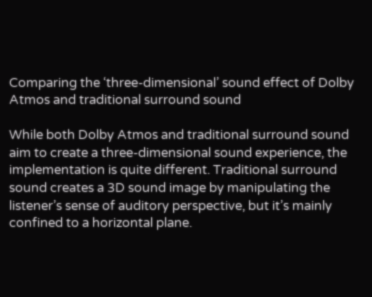Comparing the ‘three-dimensional’ sound effect of Dolby Atmos and traditional surround sound

While both Dolby Atmos and traditional surround sound aim to create a three-dimensional sound experience, the implementation is quite different. Traditional surround sound creates a 3D sound image by manipulating the listener’s sense of auditory perspective, but it’s mainly confined to a horizontal plane.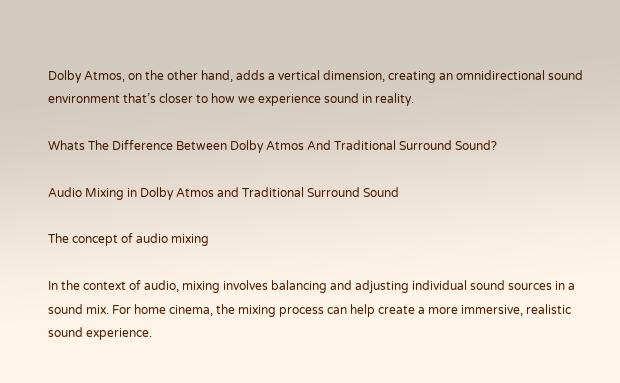Dolby Atmos, on the other hand, adds a vertical dimension, creating an omnidirectional sound environment that’s closer to how we experience sound in reality.

Whats The Difference Between Dolby Atmos And Traditional Surround Sound?

Audio Mixing in Dolby Atmos and Traditional Surround Sound

The concept of audio mixing

In the context of audio, mixing involves balancing and adjusting individual sound sources in a sound mix. For home cinema, the mixing process can help create a more immersive, realistic sound experience.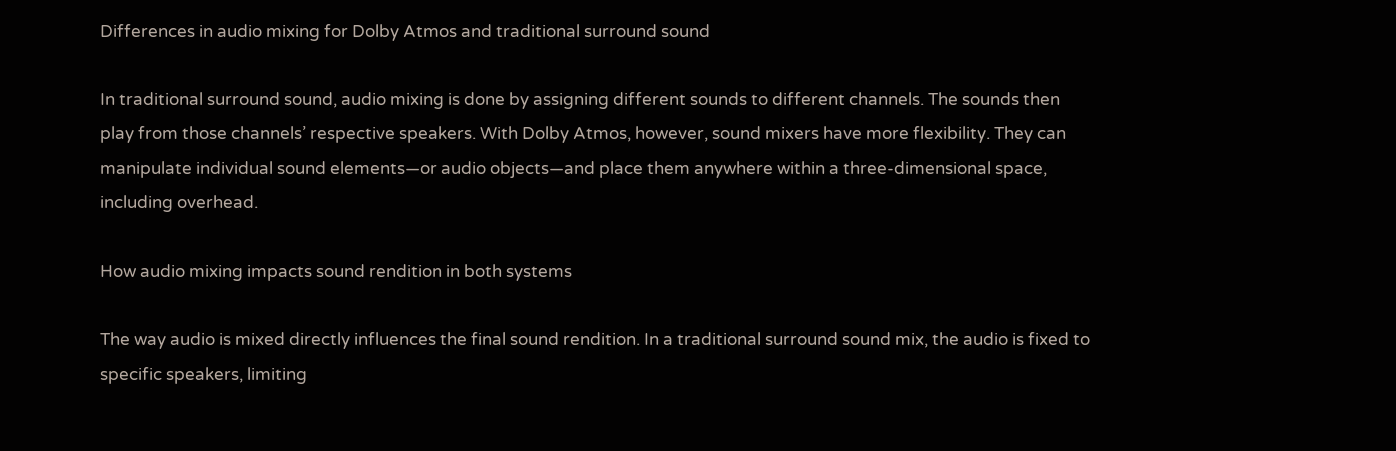Differences in audio mixing for Dolby Atmos and traditional surround sound

In traditional surround sound, audio mixing is done by assigning different sounds to different channels. The sounds then play from those channels’ respective speakers. With Dolby Atmos, however, sound mixers have more flexibility. They can manipulate individual sound elements—or audio objects—and place them anywhere within a three-dimensional space, including overhead.

How audio mixing impacts sound rendition in both systems

The way audio is mixed directly influences the final sound rendition. In a traditional surround sound mix, the audio is fixed to specific speakers, limiting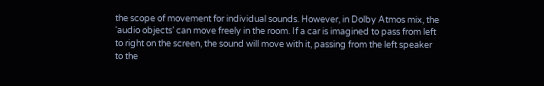the scope of movement for individual sounds. However, in Dolby Atmos mix, the ‘audio objects’ can move freely in the room. If a car is imagined to pass from left to right on the screen, the sound will move with it, passing from the left speaker to the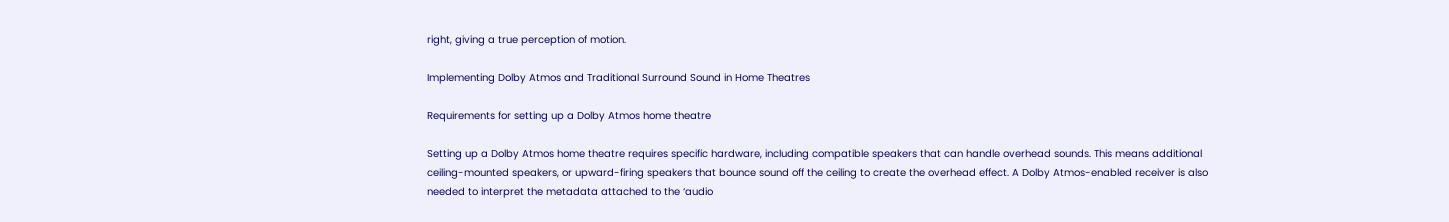right, giving a true perception of motion.

Implementing Dolby Atmos and Traditional Surround Sound in Home Theatres

Requirements for setting up a Dolby Atmos home theatre

Setting up a Dolby Atmos home theatre requires specific hardware, including compatible speakers that can handle overhead sounds. This means additional ceiling-mounted speakers, or upward-firing speakers that bounce sound off the ceiling to create the overhead effect. A Dolby Atmos-enabled receiver is also needed to interpret the metadata attached to the ‘audio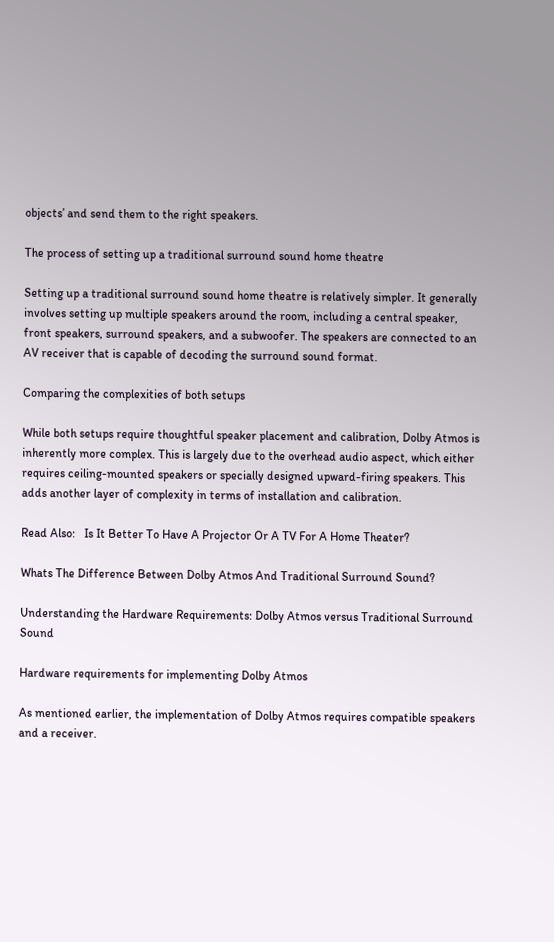objects’ and send them to the right speakers.

The process of setting up a traditional surround sound home theatre

Setting up a traditional surround sound home theatre is relatively simpler. It generally involves setting up multiple speakers around the room, including a central speaker, front speakers, surround speakers, and a subwoofer. The speakers are connected to an AV receiver that is capable of decoding the surround sound format.

Comparing the complexities of both setups

While both setups require thoughtful speaker placement and calibration, Dolby Atmos is inherently more complex. This is largely due to the overhead audio aspect, which either requires ceiling-mounted speakers or specially designed upward-firing speakers. This adds another layer of complexity in terms of installation and calibration.

Read Also:   Is It Better To Have A Projector Or A TV For A Home Theater?

Whats The Difference Between Dolby Atmos And Traditional Surround Sound?

Understanding the Hardware Requirements: Dolby Atmos versus Traditional Surround Sound

Hardware requirements for implementing Dolby Atmos

As mentioned earlier, the implementation of Dolby Atmos requires compatible speakers and a receiver.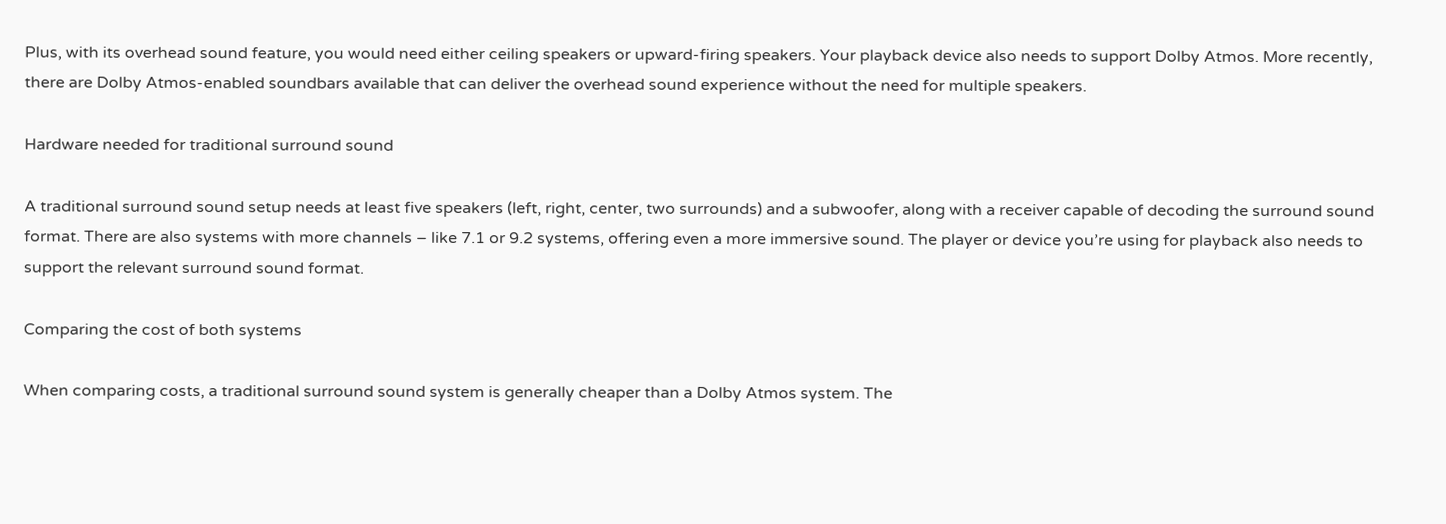Plus, with its overhead sound feature, you would need either ceiling speakers or upward-firing speakers. Your playback device also needs to support Dolby Atmos. More recently, there are Dolby Atmos-enabled soundbars available that can deliver the overhead sound experience without the need for multiple speakers.

Hardware needed for traditional surround sound

A traditional surround sound setup needs at least five speakers (left, right, center, two surrounds) and a subwoofer, along with a receiver capable of decoding the surround sound format. There are also systems with more channels – like 7.1 or 9.2 systems, offering even a more immersive sound. The player or device you’re using for playback also needs to support the relevant surround sound format.

Comparing the cost of both systems

When comparing costs, a traditional surround sound system is generally cheaper than a Dolby Atmos system. The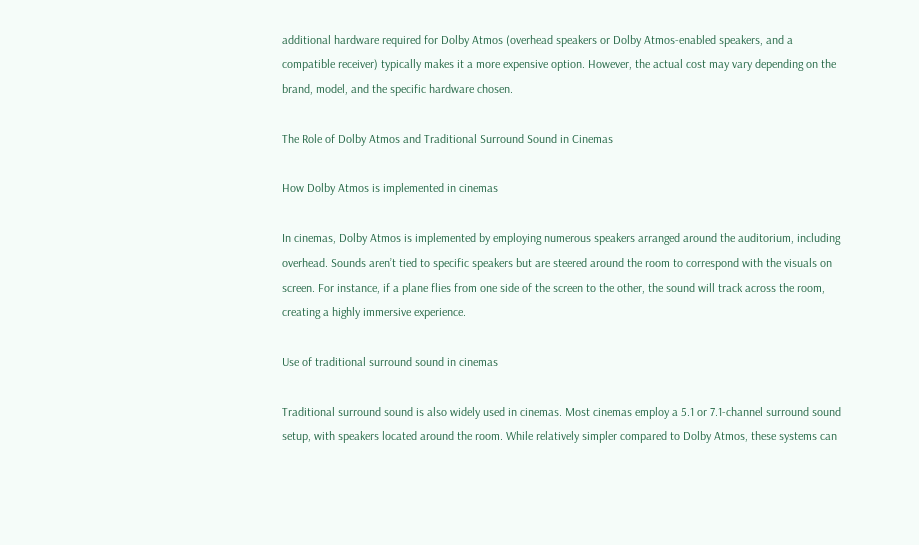additional hardware required for Dolby Atmos (overhead speakers or Dolby Atmos-enabled speakers, and a compatible receiver) typically makes it a more expensive option. However, the actual cost may vary depending on the brand, model, and the specific hardware chosen.

The Role of Dolby Atmos and Traditional Surround Sound in Cinemas

How Dolby Atmos is implemented in cinemas

In cinemas, Dolby Atmos is implemented by employing numerous speakers arranged around the auditorium, including overhead. Sounds aren’t tied to specific speakers but are steered around the room to correspond with the visuals on screen. For instance, if a plane flies from one side of the screen to the other, the sound will track across the room, creating a highly immersive experience.

Use of traditional surround sound in cinemas

Traditional surround sound is also widely used in cinemas. Most cinemas employ a 5.1 or 7.1-channel surround sound setup, with speakers located around the room. While relatively simpler compared to Dolby Atmos, these systems can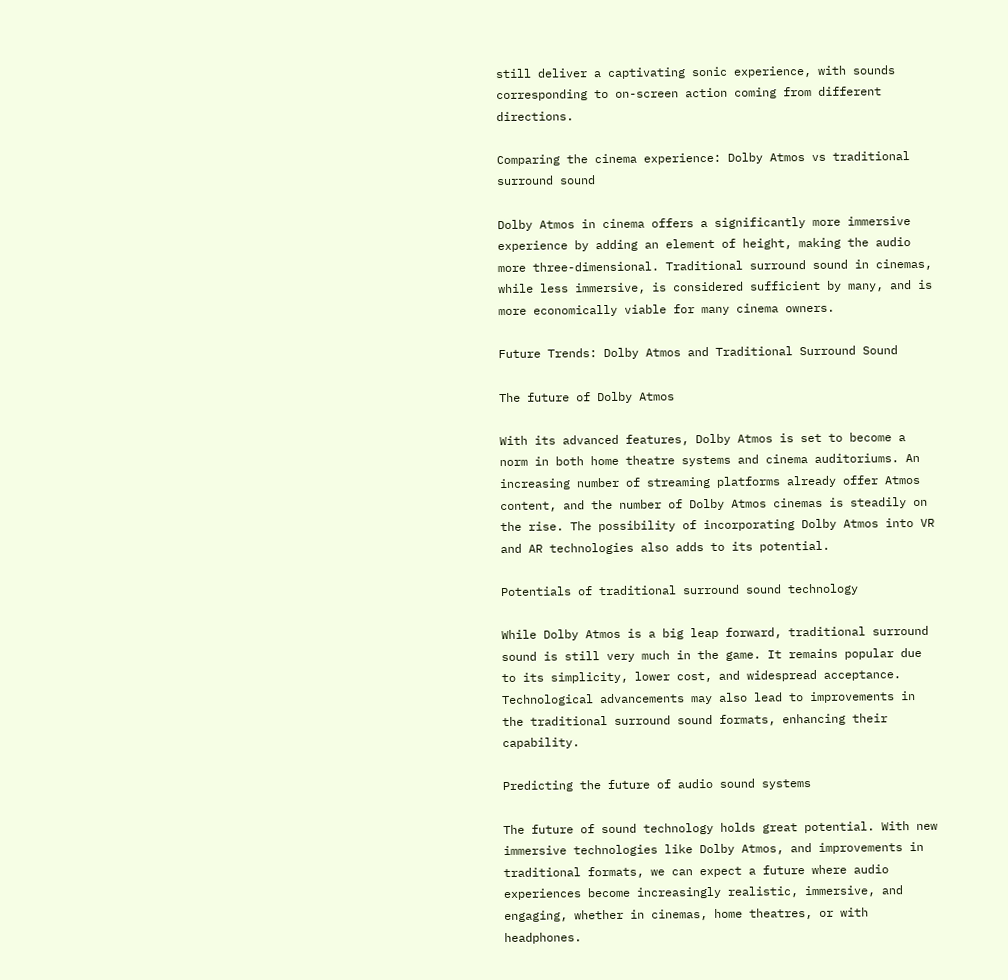still deliver a captivating sonic experience, with sounds corresponding to on-screen action coming from different directions.

Comparing the cinema experience: Dolby Atmos vs traditional surround sound

Dolby Atmos in cinema offers a significantly more immersive experience by adding an element of height, making the audio more three-dimensional. Traditional surround sound in cinemas, while less immersive, is considered sufficient by many, and is more economically viable for many cinema owners.

Future Trends: Dolby Atmos and Traditional Surround Sound

The future of Dolby Atmos

With its advanced features, Dolby Atmos is set to become a norm in both home theatre systems and cinema auditoriums. An increasing number of streaming platforms already offer Atmos content, and the number of Dolby Atmos cinemas is steadily on the rise. The possibility of incorporating Dolby Atmos into VR and AR technologies also adds to its potential.

Potentials of traditional surround sound technology

While Dolby Atmos is a big leap forward, traditional surround sound is still very much in the game. It remains popular due to its simplicity, lower cost, and widespread acceptance. Technological advancements may also lead to improvements in the traditional surround sound formats, enhancing their capability.

Predicting the future of audio sound systems

The future of sound technology holds great potential. With new immersive technologies like Dolby Atmos, and improvements in traditional formats, we can expect a future where audio experiences become increasingly realistic, immersive, and engaging, whether in cinemas, home theatres, or with headphones.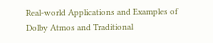Real-world Applications and Examples of Dolby Atmos and Traditional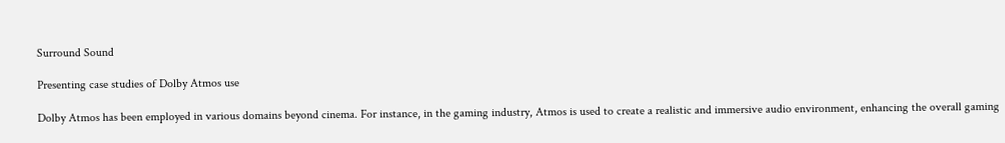Surround Sound

Presenting case studies of Dolby Atmos use

Dolby Atmos has been employed in various domains beyond cinema. For instance, in the gaming industry, Atmos is used to create a realistic and immersive audio environment, enhancing the overall gaming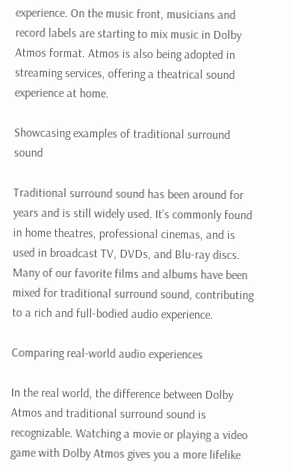experience. On the music front, musicians and record labels are starting to mix music in Dolby Atmos format. Atmos is also being adopted in streaming services, offering a theatrical sound experience at home.

Showcasing examples of traditional surround sound

Traditional surround sound has been around for years and is still widely used. It’s commonly found in home theatres, professional cinemas, and is used in broadcast TV, DVDs, and Blu-ray discs. Many of our favorite films and albums have been mixed for traditional surround sound, contributing to a rich and full-bodied audio experience.

Comparing real-world audio experiences

In the real world, the difference between Dolby Atmos and traditional surround sound is recognizable. Watching a movie or playing a video game with Dolby Atmos gives you a more lifelike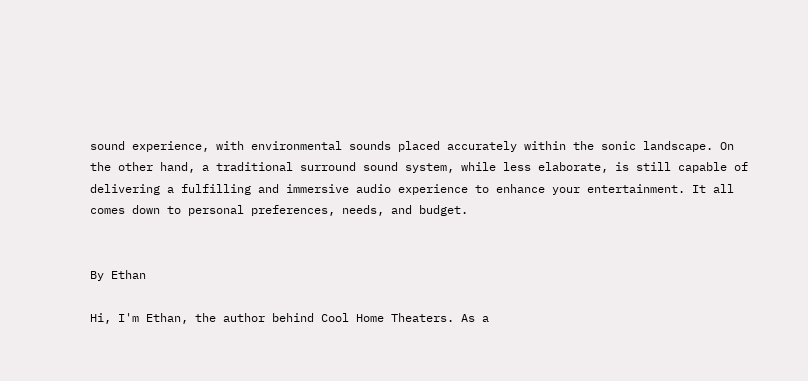sound experience, with environmental sounds placed accurately within the sonic landscape. On the other hand, a traditional surround sound system, while less elaborate, is still capable of delivering a fulfilling and immersive audio experience to enhance your entertainment. It all comes down to personal preferences, needs, and budget.


By Ethan

Hi, I'm Ethan, the author behind Cool Home Theaters. As a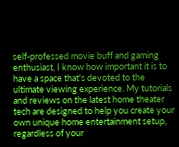self-professed movie buff and gaming enthusiast, I know how important it is to have a space that's devoted to the ultimate viewing experience. My tutorials and reviews on the latest home theater tech are designed to help you create your own unique home entertainment setup, regardless of your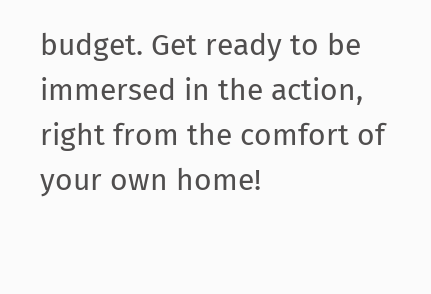budget. Get ready to be immersed in the action, right from the comfort of your own home!